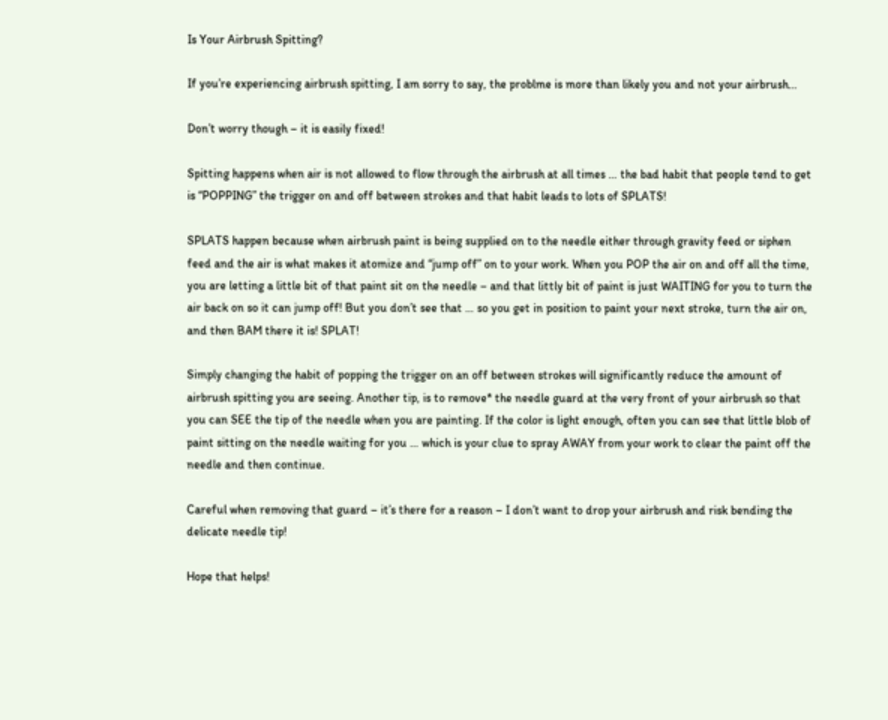Is Your Airbrush Spitting?

If you’re experiencing airbrush spitting, I am sorry to say, the problme is more than likely you and not your airbrush…

Don’t worry though – it is easily fixed!

Spitting happens when air is not allowed to flow through the airbrush at all times … the bad habit that people tend to get is “POPPING” the trigger on and off between strokes and that habit leads to lots of SPLATS!

SPLATS happen because when airbrush paint is being supplied on to the needle either through gravity feed or siphen feed and the air is what makes it atomize and “jump off” on to your work. When you POP the air on and off all the time, you are letting a little bit of that paint sit on the needle – and that littly bit of paint is just WAITING for you to turn the air back on so it can jump off! But you don’t see that … so you get in position to paint your next stroke, turn the air on, and then BAM there it is! SPLAT!

Simply changing the habit of popping the trigger on an off between strokes will significantly reduce the amount of airbrush spitting you are seeing. Another tip, is to remove* the needle guard at the very front of your airbrush so that you can SEE the tip of the needle when you are painting. If the color is light enough, often you can see that little blob of paint sitting on the needle waiting for you … which is your clue to spray AWAY from your work to clear the paint off the needle and then continue.

Careful when removing that guard – it’s there for a reason – I don’t want to drop your airbrush and risk bending the delicate needle tip!

Hope that helps!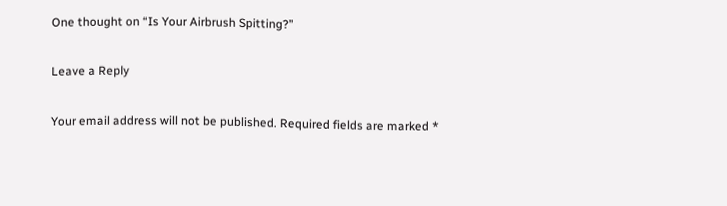One thought on “Is Your Airbrush Spitting?”

Leave a Reply

Your email address will not be published. Required fields are marked *